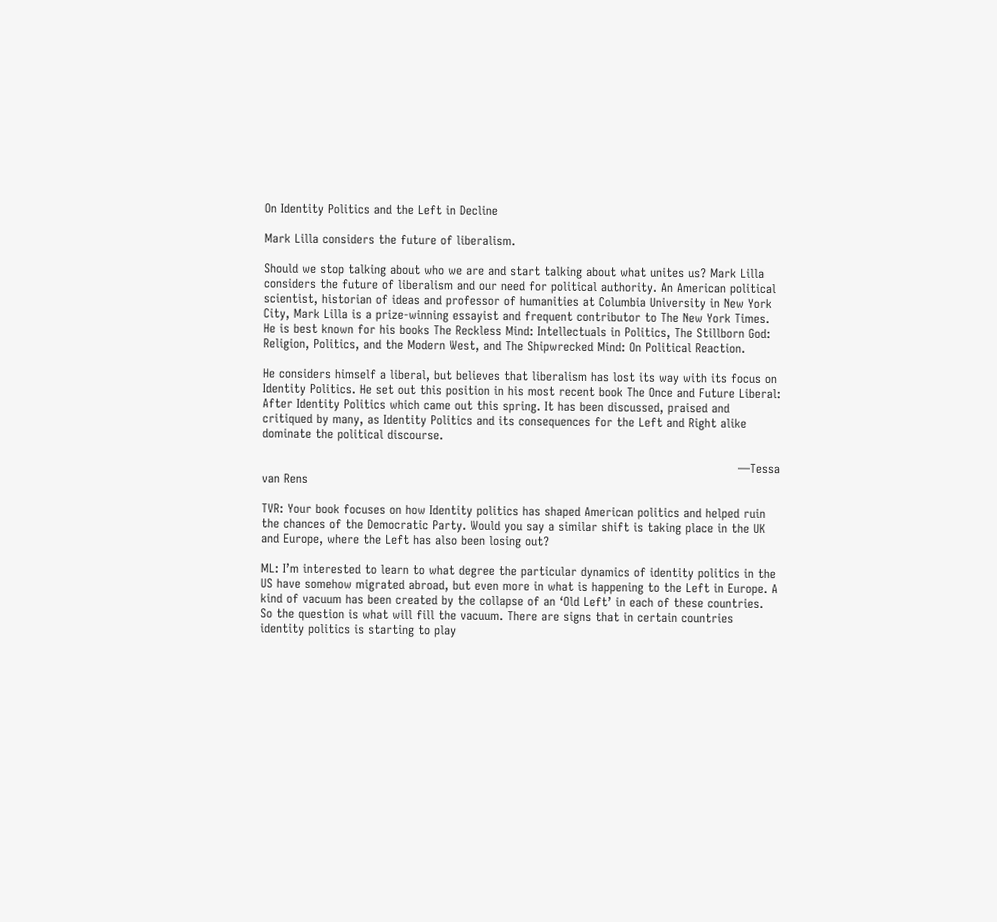On Identity Politics and the Left in Decline

Mark Lilla considers the future of liberalism.

Should we stop talking about who we are and start talking about what unites us? Mark Lilla considers the future of liberalism and our need for political authority. An American political scientist, historian of ideas and professor of humanities at Columbia University in New York City, Mark Lilla is a prize-winning essayist and frequent contributor to The New York Times. He is best known for his books The Reckless Mind: Intellectuals in Politics, The Stillborn God: Religion, Politics, and the Modern West, and The Shipwrecked Mind: On Political Reaction.

He considers himself a liberal, but believes that liberalism has lost its way with its focus on Identity Politics. He set out this position in his most recent book The Once and Future Liberal: After Identity Politics which came out this spring. It has been discussed, praised and critiqued by many, as Identity Politics and its consequences for the Left and Right alike dominate the political discourse.

                                                                                                                       —Tessa van Rens

TVR: Your book focuses on how Identity politics has shaped American politics and helped ruin the chances of the Democratic Party. Would you say a similar shift is taking place in the UK and Europe, where the Left has also been losing out?

ML: I’m interested to learn to what degree the particular dynamics of identity politics in the US have somehow migrated abroad, but even more in what is happening to the Left in Europe. A kind of vacuum has been created by the collapse of an ‘Old Left’ in each of these countries.  So the question is what will fill the vacuum. There are signs that in certain countries identity politics is starting to play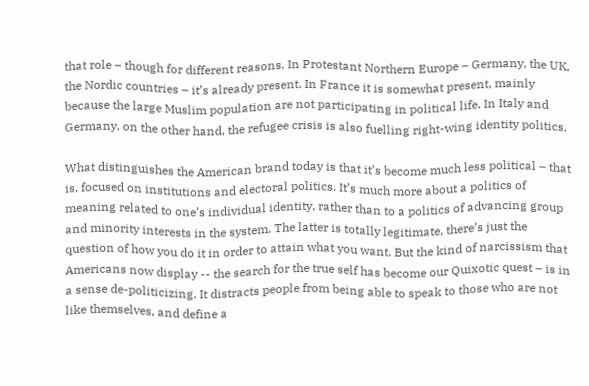that role – though for different reasons. In Protestant Northern Europe – Germany, the UK, the Nordic countries – it’s already present. In France it is somewhat present, mainly because the large Muslim population are not participating in political life. In Italy and Germany, on the other hand, the refugee crisis is also fuelling right-wing identity politics.

What distinguishes the American brand today is that it’s become much less political – that is, focused on institutions and electoral politics. It’s much more about a politics of meaning related to one’s individual identity, rather than to a politics of advancing group and minority interests in the system. The latter is totally legitimate, there’s just the question of how you do it in order to attain what you want. But the kind of narcissism that Americans now display -- the search for the true self has become our Quixotic quest – is in a sense de-politicizing. It distracts people from being able to speak to those who are not like themselves, and define a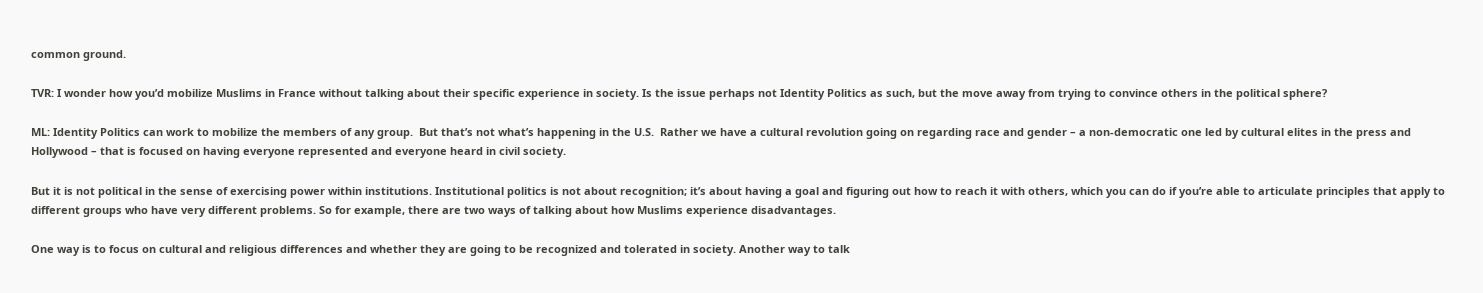common ground.

TVR: I wonder how you’d mobilize Muslims in France without talking about their specific experience in society. Is the issue perhaps not Identity Politics as such, but the move away from trying to convince others in the political sphere?

ML: Identity Politics can work to mobilize the members of any group.  But that’s not what’s happening in the U.S.  Rather we have a cultural revolution going on regarding race and gender – a non-democratic one led by cultural elites in the press and Hollywood – that is focused on having everyone represented and everyone heard in civil society.

But it is not political in the sense of exercising power within institutions. Institutional politics is not about recognition; it’s about having a goal and figuring out how to reach it with others, which you can do if you’re able to articulate principles that apply to different groups who have very different problems. So for example, there are two ways of talking about how Muslims experience disadvantages.

One way is to focus on cultural and religious differences and whether they are going to be recognized and tolerated in society. Another way to talk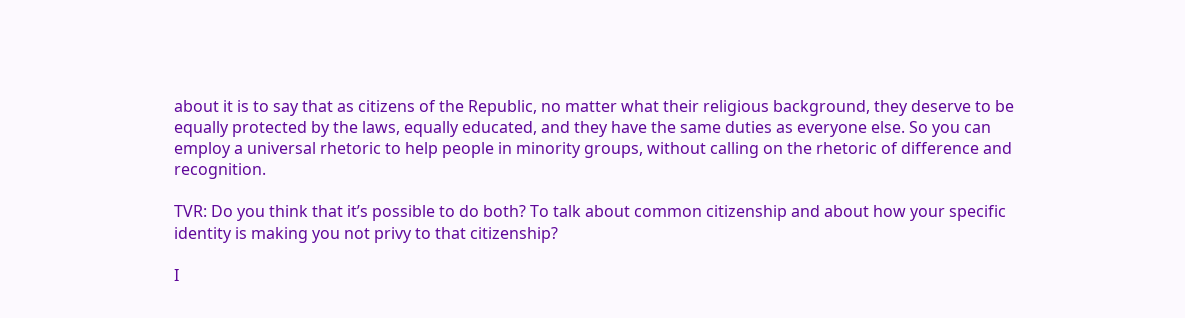about it is to say that as citizens of the Republic, no matter what their religious background, they deserve to be equally protected by the laws, equally educated, and they have the same duties as everyone else. So you can employ a universal rhetoric to help people in minority groups, without calling on the rhetoric of difference and recognition.

TVR: Do you think that it’s possible to do both? To talk about common citizenship and about how your specific identity is making you not privy to that citizenship?

I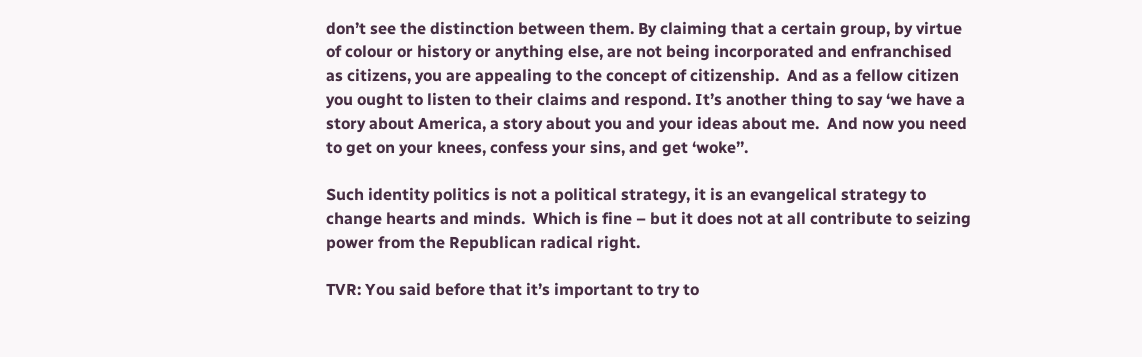don’t see the distinction between them. By claiming that a certain group, by virtue of colour or history or anything else, are not being incorporated and enfranchised as citizens, you are appealing to the concept of citizenship.  And as a fellow citizen you ought to listen to their claims and respond. It’s another thing to say ‘we have a story about America, a story about you and your ideas about me.  And now you need to get on your knees, confess your sins, and get ‘woke’’.

Such identity politics is not a political strategy, it is an evangelical strategy to change hearts and minds.  Which is fine – but it does not at all contribute to seizing power from the Republican radical right.

TVR: You said before that it’s important to try to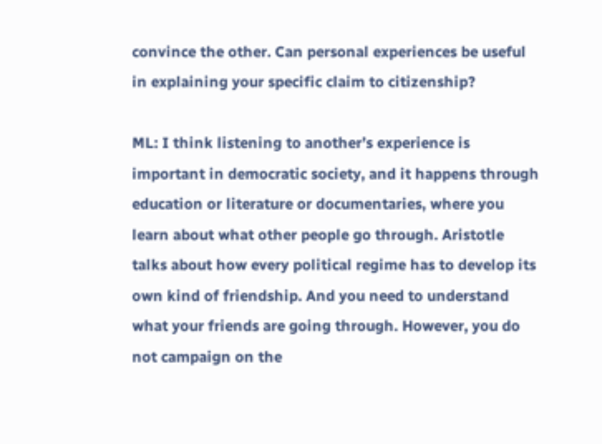convince the other. Can personal experiences be useful in explaining your specific claim to citizenship?

ML: I think listening to another’s experience is important in democratic society, and it happens through education or literature or documentaries, where you learn about what other people go through. Aristotle talks about how every political regime has to develop its own kind of friendship. And you need to understand what your friends are going through. However, you do not campaign on the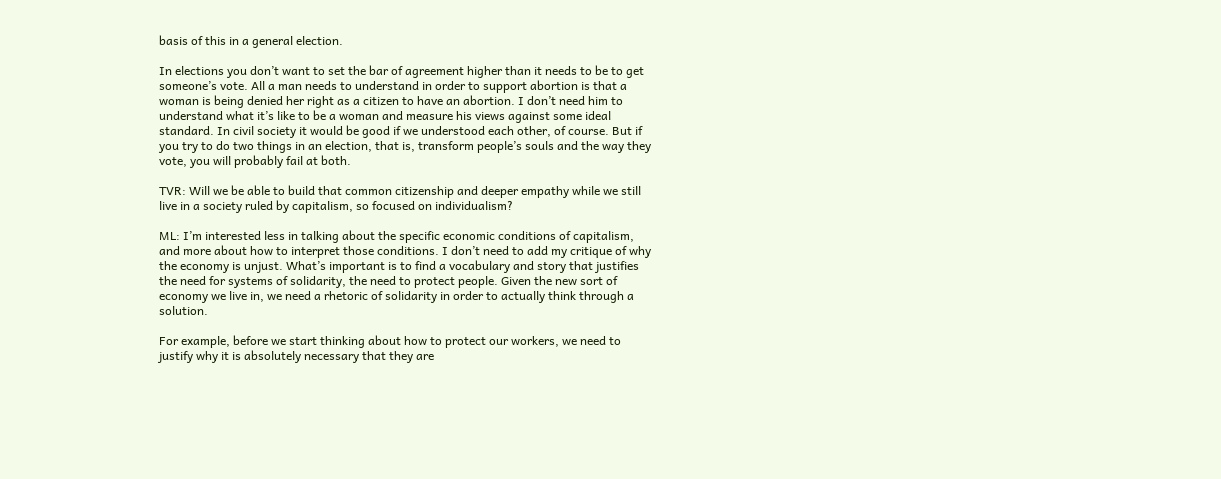basis of this in a general election.

In elections you don’t want to set the bar of agreement higher than it needs to be to get someone’s vote. All a man needs to understand in order to support abortion is that a woman is being denied her right as a citizen to have an abortion. I don’t need him to understand what it’s like to be a woman and measure his views against some ideal standard. In civil society it would be good if we understood each other, of course. But if you try to do two things in an election, that is, transform people’s souls and the way they vote, you will probably fail at both.

TVR: Will we be able to build that common citizenship and deeper empathy while we still live in a society ruled by capitalism, so focused on individualism?

ML: I’m interested less in talking about the specific economic conditions of capitalism, and more about how to interpret those conditions. I don’t need to add my critique of why the economy is unjust. What’s important is to find a vocabulary and story that justifies the need for systems of solidarity, the need to protect people. Given the new sort of economy we live in, we need a rhetoric of solidarity in order to actually think through a solution.

For example, before we start thinking about how to protect our workers, we need to justify why it is absolutely necessary that they are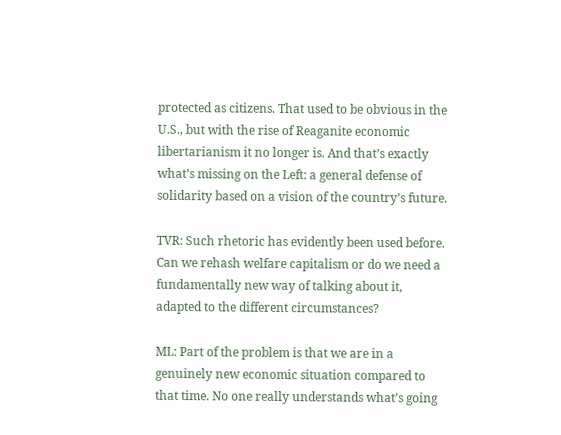protected as citizens. That used to be obvious in the U.S., but with the rise of Reaganite economic libertarianism it no longer is. And that’s exactly what’s missing on the Left: a general defense of solidarity based on a vision of the country’s future.

TVR: Such rhetoric has evidently been used before. Can we rehash welfare capitalism or do we need a fundamentally new way of talking about it, adapted to the different circumstances?

ML: Part of the problem is that we are in a genuinely new economic situation compared to that time. No one really understands what’s going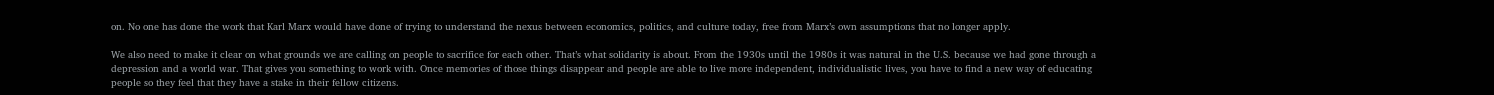on. No one has done the work that Karl Marx would have done of trying to understand the nexus between economics, politics, and culture today, free from Marx’s own assumptions that no longer apply.

We also need to make it clear on what grounds we are calling on people to sacrifice for each other. That’s what solidarity is about. From the 1930s until the 1980s it was natural in the U.S. because we had gone through a depression and a world war. That gives you something to work with. Once memories of those things disappear and people are able to live more independent, individualistic lives, you have to find a new way of educating people so they feel that they have a stake in their fellow citizens.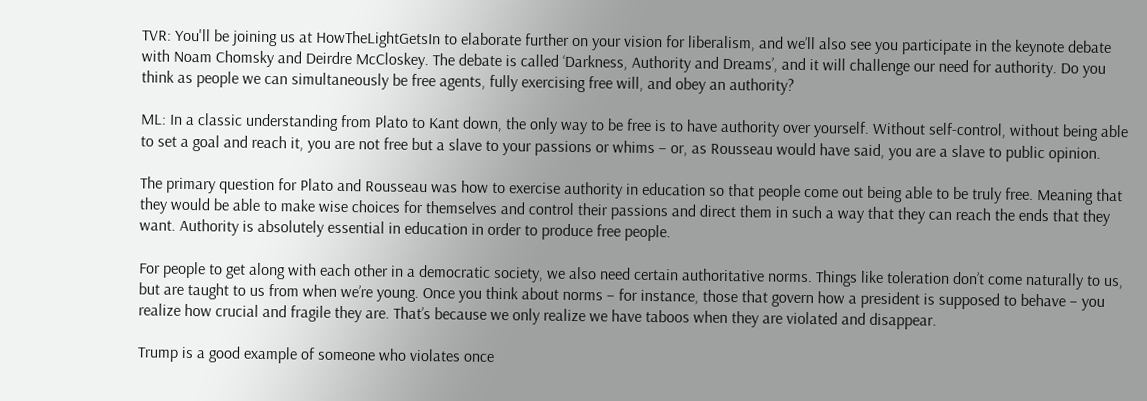TVR: You'll be joining us at HowTheLightGetsIn to elaborate further on your vision for liberalism, and we’ll also see you participate in the keynote debate with Noam Chomsky and Deirdre McCloskey. The debate is called ‘Darkness, Authority and Dreams’, and it will challenge our need for authority. Do you think as people we can simultaneously be free agents, fully exercising free will, and obey an authority?

ML: In a classic understanding from Plato to Kant down, the only way to be free is to have authority over yourself. Without self-control, without being able to set a goal and reach it, you are not free but a slave to your passions or whims – or, as Rousseau would have said, you are a slave to public opinion.

The primary question for Plato and Rousseau was how to exercise authority in education so that people come out being able to be truly free. Meaning that they would be able to make wise choices for themselves and control their passions and direct them in such a way that they can reach the ends that they want. Authority is absolutely essential in education in order to produce free people.

For people to get along with each other in a democratic society, we also need certain authoritative norms. Things like toleration don’t come naturally to us, but are taught to us from when we’re young. Once you think about norms – for instance, those that govern how a president is supposed to behave – you realize how crucial and fragile they are. That’s because we only realize we have taboos when they are violated and disappear.

Trump is a good example of someone who violates once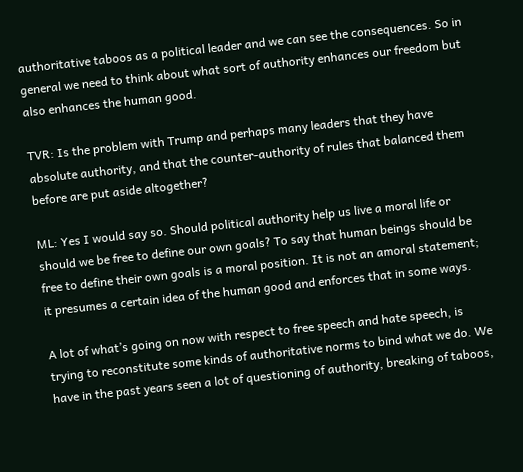authoritative taboos as a political leader and we can see the consequences. So in general we need to think about what sort of authority enhances our freedom but also enhances the human good.

TVR: Is the problem with Trump and perhaps many leaders that they have absolute authority, and that the counter-authority of rules that balanced them before are put aside altogether?

ML: Yes I would say so. Should political authority help us live a moral life or should we be free to define our own goals? To say that human beings should be free to define their own goals is a moral position. It is not an amoral statement; it presumes a certain idea of the human good and enforces that in some ways.

A lot of what’s going on now with respect to free speech and hate speech, is trying to reconstitute some kinds of authoritative norms to bind what we do. We have in the past years seen a lot of questioning of authority, breaking of taboos,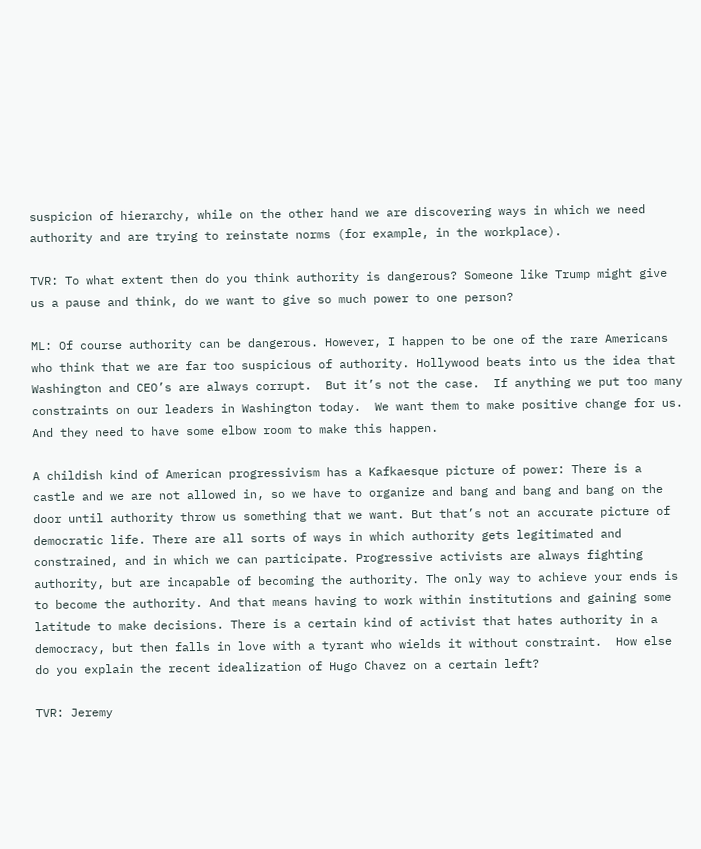suspicion of hierarchy, while on the other hand we are discovering ways in which we need authority and are trying to reinstate norms (for example, in the workplace).

TVR: To what extent then do you think authority is dangerous? Someone like Trump might give us a pause and think, do we want to give so much power to one person?

ML: Of course authority can be dangerous. However, I happen to be one of the rare Americans who think that we are far too suspicious of authority. Hollywood beats into us the idea that Washington and CEO’s are always corrupt.  But it’s not the case.  If anything we put too many constraints on our leaders in Washington today.  We want them to make positive change for us. And they need to have some elbow room to make this happen.

A childish kind of American progressivism has a Kafkaesque picture of power: There is a castle and we are not allowed in, so we have to organize and bang and bang and bang on the door until authority throw us something that we want. But that’s not an accurate picture of democratic life. There are all sorts of ways in which authority gets legitimated and constrained, and in which we can participate. Progressive activists are always fighting authority, but are incapable of becoming the authority. The only way to achieve your ends is to become the authority. And that means having to work within institutions and gaining some latitude to make decisions. There is a certain kind of activist that hates authority in a democracy, but then falls in love with a tyrant who wields it without constraint.  How else do you explain the recent idealization of Hugo Chavez on a certain left?

TVR: Jeremy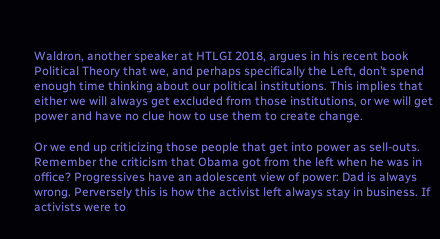Waldron, another speaker at HTLGI 2018, argues in his recent book Political Theory that we, and perhaps specifically the Left, don’t spend enough time thinking about our political institutions. This implies that either we will always get excluded from those institutions, or we will get power and have no clue how to use them to create change.

Or we end up criticizing those people that get into power as sell-outs. Remember the criticism that Obama got from the left when he was in office? Progressives have an adolescent view of power: Dad is always wrong. Perversely this is how the activist left always stay in business. If activists were to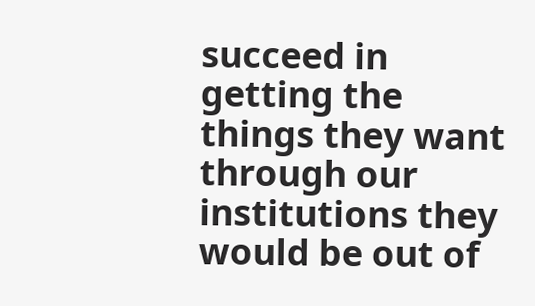succeed in getting the things they want through our institutions they would be out of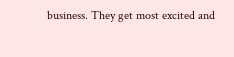business. They get most excited and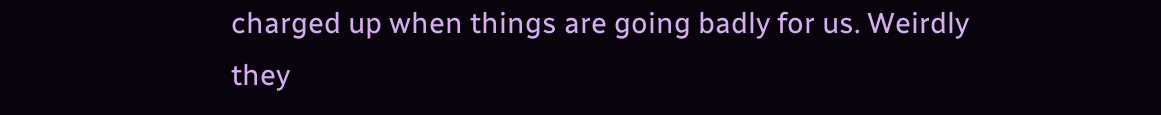charged up when things are going badly for us. Weirdly they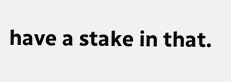have a stake in that.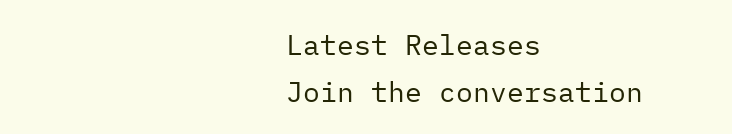Latest Releases
Join the conversation